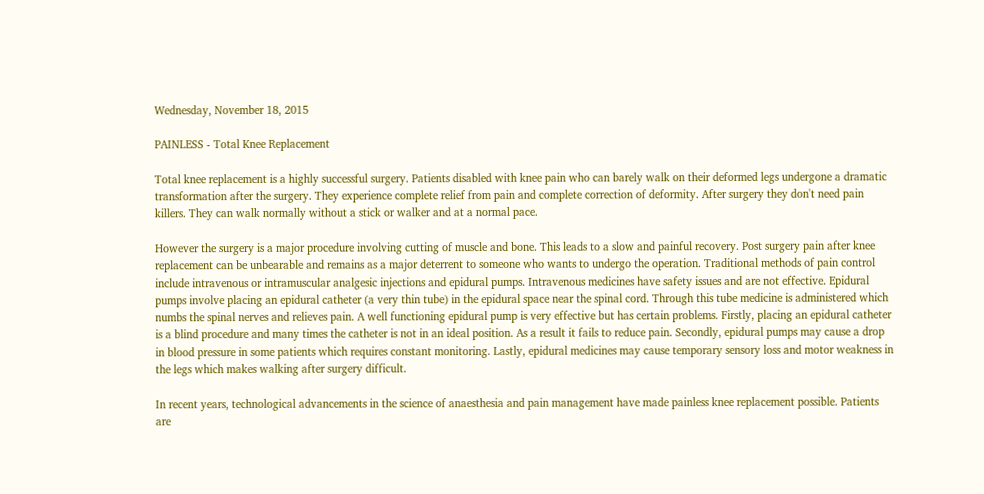Wednesday, November 18, 2015

PAINLESS - Total Knee Replacement

Total knee replacement is a highly successful surgery. Patients disabled with knee pain who can barely walk on their deformed legs undergone a dramatic transformation after the surgery. They experience complete relief from pain and complete correction of deformity. After surgery they don't need pain killers. They can walk normally without a stick or walker and at a normal pace.

However the surgery is a major procedure involving cutting of muscle and bone. This leads to a slow and painful recovery. Post surgery pain after knee replacement can be unbearable and remains as a major deterrent to someone who wants to undergo the operation. Traditional methods of pain control include intravenous or intramuscular analgesic injections and epidural pumps. Intravenous medicines have safety issues and are not effective. Epidural pumps involve placing an epidural catheter (a very thin tube) in the epidural space near the spinal cord. Through this tube medicine is administered which numbs the spinal nerves and relieves pain. A well functioning epidural pump is very effective but has certain problems. Firstly, placing an epidural catheter is a blind procedure and many times the catheter is not in an ideal position. As a result it fails to reduce pain. Secondly, epidural pumps may cause a drop in blood pressure in some patients which requires constant monitoring. Lastly, epidural medicines may cause temporary sensory loss and motor weakness in the legs which makes walking after surgery difficult.

In recent years, technological advancements in the science of anaesthesia and pain management have made painless knee replacement possible. Patients are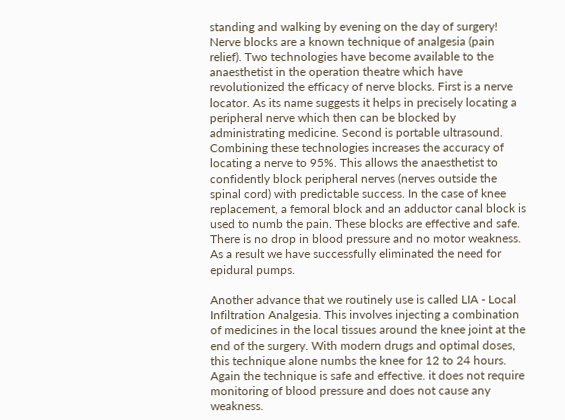standing and walking by evening on the day of surgery! Nerve blocks are a known technique of analgesia (pain relief). Two technologies have become available to the anaesthetist in the operation theatre which have revolutionized the efficacy of nerve blocks. First is a nerve locator. As its name suggests it helps in precisely locating a peripheral nerve which then can be blocked by administrating medicine. Second is portable ultrasound. Combining these technologies increases the accuracy of locating a nerve to 95%. This allows the anaesthetist to confidently block peripheral nerves (nerves outside the spinal cord) with predictable success. In the case of knee replacement, a femoral block and an adductor canal block is used to numb the pain. These blocks are effective and safe. There is no drop in blood pressure and no motor weakness. As a result we have successfully eliminated the need for epidural pumps.

Another advance that we routinely use is called LIA - Local Infiltration Analgesia. This involves injecting a combination of medicines in the local tissues around the knee joint at the end of the surgery. With modern drugs and optimal doses, this technique alone numbs the knee for 12 to 24 hours. Again the technique is safe and effective. it does not require monitoring of blood pressure and does not cause any weakness.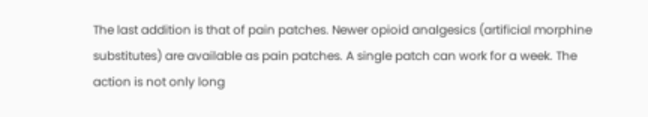The last addition is that of pain patches. Newer opioid analgesics (artificial morphine substitutes) are available as pain patches. A single patch can work for a week. The action is not only long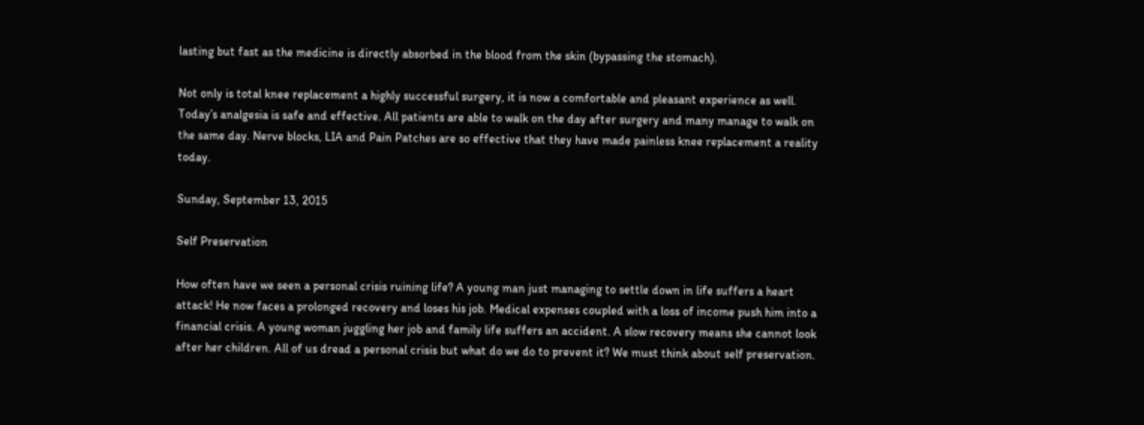lasting but fast as the medicine is directly absorbed in the blood from the skin (bypassing the stomach).

Not only is total knee replacement a highly successful surgery, it is now a comfortable and pleasant experience as well. Today’s analgesia is safe and effective. All patients are able to walk on the day after surgery and many manage to walk on the same day. Nerve blocks, LIA and Pain Patches are so effective that they have made painless knee replacement a reality today.

Sunday, September 13, 2015

Self Preservation

How often have we seen a personal crisis ruining life? A young man just managing to settle down in life suffers a heart attack! He now faces a prolonged recovery and loses his job. Medical expenses coupled with a loss of income push him into a financial crisis. A young woman juggling her job and family life suffers an accident. A slow recovery means she cannot look after her children. All of us dread a personal crisis but what do we do to prevent it? We must think about self preservation.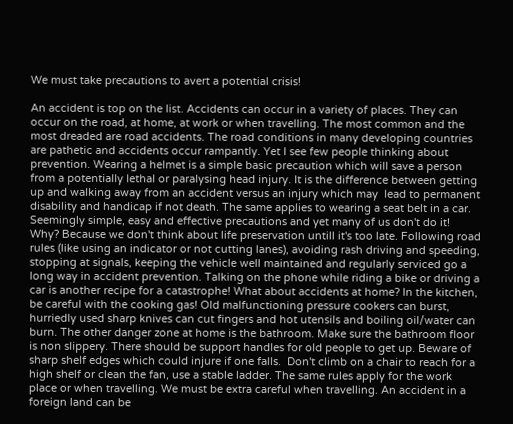We must take precautions to avert a potential crisis!

An accident is top on the list. Accidents can occur in a variety of places. They can occur on the road, at home, at work or when travelling. The most common and the most dreaded are road accidents. The road conditions in many developing countries are pathetic and accidents occur rampantly. Yet I see few people thinking about prevention. Wearing a helmet is a simple basic precaution which will save a person from a potentially lethal or paralysing head injury. It is the difference between getting up and walking away from an accident versus an injury which may  lead to permanent disability and handicap if not death. The same applies to wearing a seat belt in a car. Seemingly simple, easy and effective precautions and yet many of us don't do it! Why? Because we don't think about life preservation untill it's too late. Following road rules (like using an indicator or not cutting lanes), avoiding rash driving and speeding, stopping at signals, keeping the vehicle well maintained and regularly serviced go a long way in accident prevention. Talking on the phone while riding a bike or driving a car is another recipe for a catastrophe! What about accidents at home? In the kitchen, be careful with the cooking gas! Old malfunctioning pressure cookers can burst, hurriedly used sharp knives can cut fingers and hot utensils and boiling oil/water can burn. The other danger zone at home is the bathroom. Make sure the bathroom floor is non slippery. There should be support handles for old people to get up. Beware of sharp shelf edges which could injure if one falls.  Don't climb on a chair to reach for a high shelf or clean the fan, use a stable ladder. The same rules apply for the work place or when travelling. We must be extra careful when travelling. An accident in a foreign land can be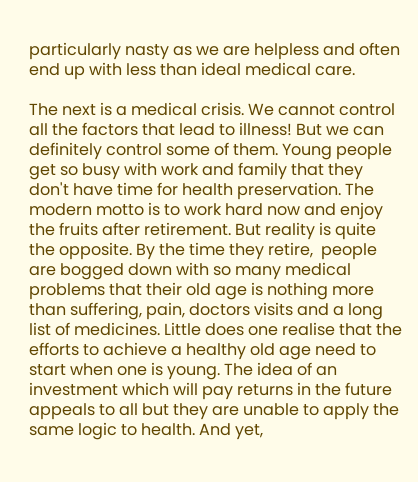particularly nasty as we are helpless and often end up with less than ideal medical care.

The next is a medical crisis. We cannot control all the factors that lead to illness! But we can definitely control some of them. Young people get so busy with work and family that they don't have time for health preservation. The modern motto is to work hard now and enjoy the fruits after retirement. But reality is quite the opposite. By the time they retire,  people are bogged down with so many medical problems that their old age is nothing more than suffering, pain, doctors visits and a long list of medicines. Little does one realise that the efforts to achieve a healthy old age need to start when one is young. The idea of an investment which will pay returns in the future appeals to all but they are unable to apply the same logic to health. And yet,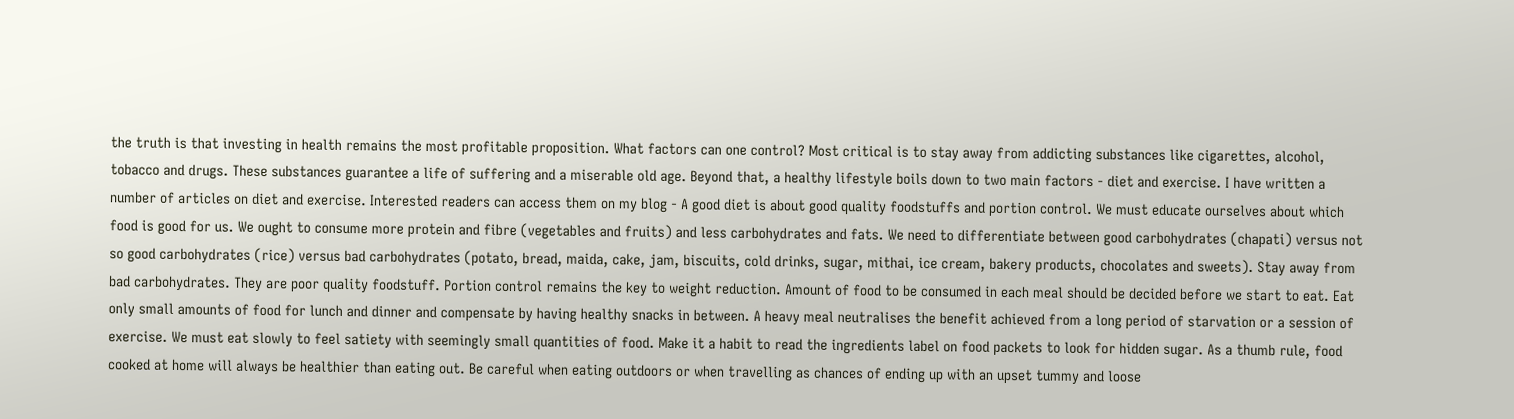the truth is that investing in health remains the most profitable proposition. What factors can one control? Most critical is to stay away from addicting substances like cigarettes, alcohol, tobacco and drugs. These substances guarantee a life of suffering and a miserable old age. Beyond that, a healthy lifestyle boils down to two main factors - diet and exercise. I have written a number of articles on diet and exercise. Interested readers can access them on my blog - A good diet is about good quality foodstuffs and portion control. We must educate ourselves about which food is good for us. We ought to consume more protein and fibre (vegetables and fruits) and less carbohydrates and fats. We need to differentiate between good carbohydrates (chapati) versus not so good carbohydrates (rice) versus bad carbohydrates (potato, bread, maida, cake, jam, biscuits, cold drinks, sugar, mithai, ice cream, bakery products, chocolates and sweets). Stay away from bad carbohydrates. They are poor quality foodstuff. Portion control remains the key to weight reduction. Amount of food to be consumed in each meal should be decided before we start to eat. Eat only small amounts of food for lunch and dinner and compensate by having healthy snacks in between. A heavy meal neutralises the benefit achieved from a long period of starvation or a session of exercise. We must eat slowly to feel satiety with seemingly small quantities of food. Make it a habit to read the ingredients label on food packets to look for hidden sugar. As a thumb rule, food cooked at home will always be healthier than eating out. Be careful when eating outdoors or when travelling as chances of ending up with an upset tummy and loose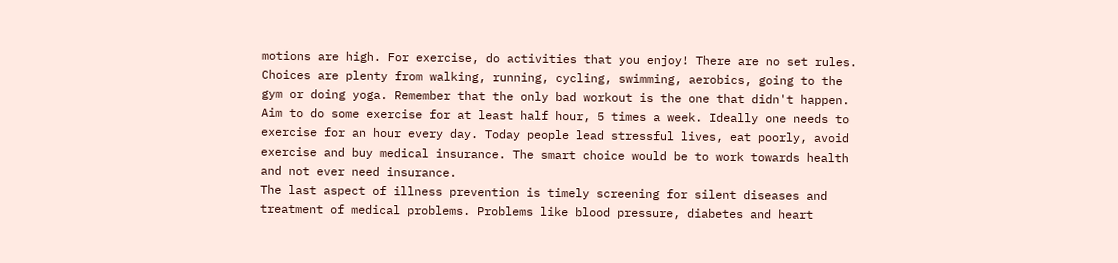motions are high. For exercise, do activities that you enjoy! There are no set rules. Choices are plenty from walking, running, cycling, swimming, aerobics, going to the gym or doing yoga. Remember that the only bad workout is the one that didn't happen. Aim to do some exercise for at least half hour, 5 times a week. Ideally one needs to exercise for an hour every day. Today people lead stressful lives, eat poorly, avoid exercise and buy medical insurance. The smart choice would be to work towards health and not ever need insurance.
The last aspect of illness prevention is timely screening for silent diseases and treatment of medical problems. Problems like blood pressure, diabetes and heart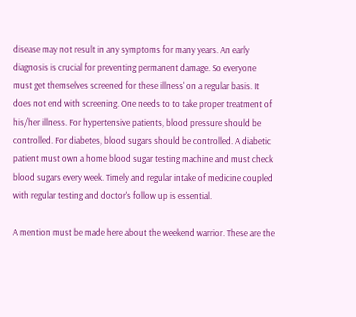disease may not result in any symptoms for many years. An early diagnosis is crucial for preventing permanent damage. So everyone must get themselves screened for these illness' on a regular basis. It does not end with screening. One needs to to take proper treatment of his/her illness. For hypertensive patients, blood pressure should be controlled. For diabetes, blood sugars should be controlled. A diabetic patient must own a home blood sugar testing machine and must check blood sugars every week. Timely and regular intake of medicine coupled with regular testing and doctor's follow up is essential.

A mention must be made here about the weekend warrior. These are the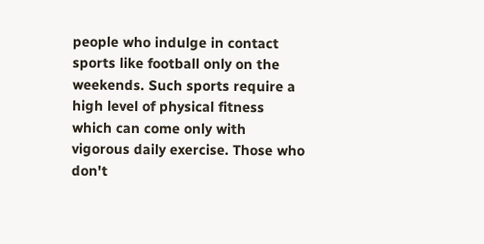people who indulge in contact sports like football only on the weekends. Such sports require a high level of physical fitness which can come only with vigorous daily exercise. Those who don't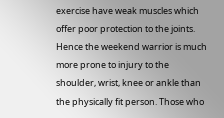exercise have weak muscles which offer poor protection to the joints. Hence the weekend warrior is much more prone to injury to the shoulder, wrist, knee or ankle than the physically fit person. Those who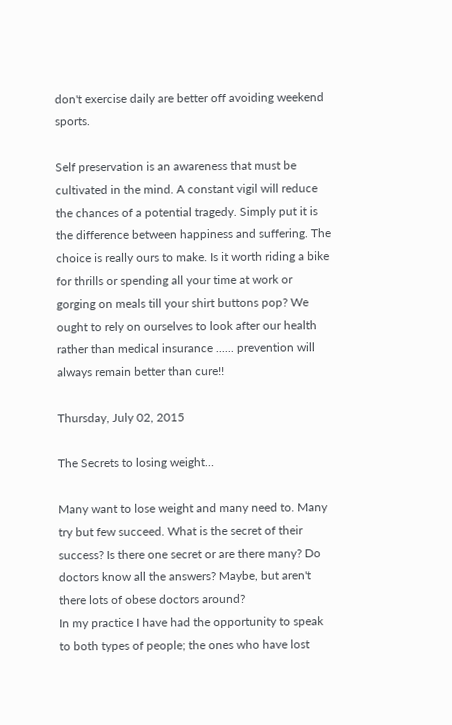don't exercise daily are better off avoiding weekend sports.

Self preservation is an awareness that must be cultivated in the mind. A constant vigil will reduce the chances of a potential tragedy. Simply put it is the difference between happiness and suffering. The choice is really ours to make. Is it worth riding a bike for thrills or spending all your time at work or gorging on meals till your shirt buttons pop? We ought to rely on ourselves to look after our health rather than medical insurance ...... prevention will always remain better than cure!!

Thursday, July 02, 2015

The Secrets to losing weight…

Many want to lose weight and many need to. Many try but few succeed. What is the secret of their success? Is there one secret or are there many? Do doctors know all the answers? Maybe, but aren't there lots of obese doctors around?
In my practice I have had the opportunity to speak to both types of people; the ones who have lost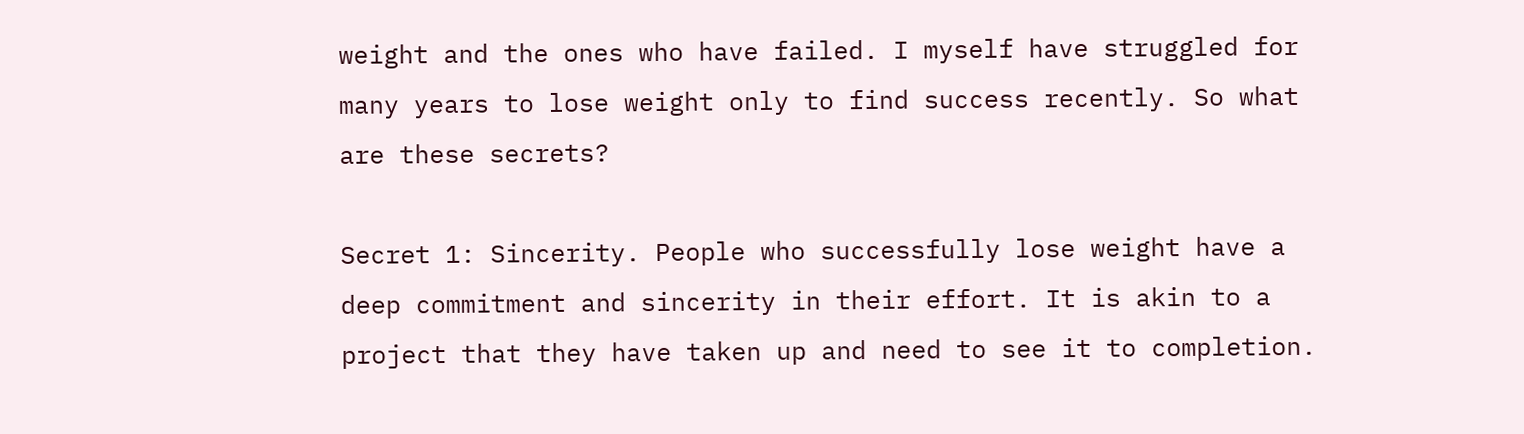weight and the ones who have failed. I myself have struggled for many years to lose weight only to find success recently. So what are these secrets?

Secret 1: Sincerity. People who successfully lose weight have a deep commitment and sincerity in their effort. It is akin to a project that they have taken up and need to see it to completion.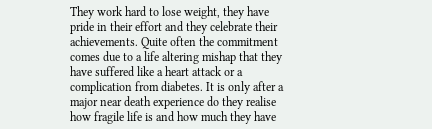They work hard to lose weight, they have pride in their effort and they celebrate their achievements. Quite often the commitment comes due to a life altering mishap that they have suffered like a heart attack or a complication from diabetes. It is only after a major near death experience do they realise how fragile life is and how much they have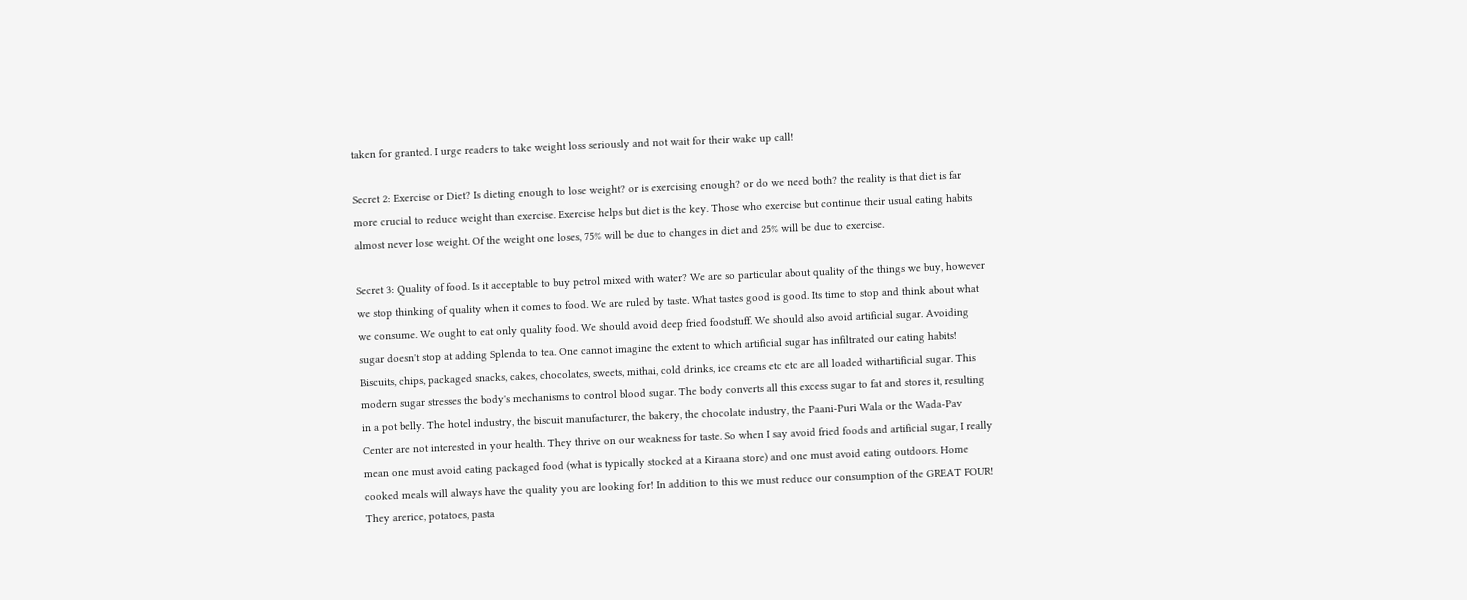taken for granted. I urge readers to take weight loss seriously and not wait for their wake up call!

Secret 2: Exercise or Diet? Is dieting enough to lose weight? or is exercising enough? or do we need both? the reality is that diet is far more crucial to reduce weight than exercise. Exercise helps but diet is the key. Those who exercise but continue their usual eating habits almost never lose weight. Of the weight one loses, 75% will be due to changes in diet and 25% will be due to exercise.

Secret 3: Quality of food. Is it acceptable to buy petrol mixed with water? We are so particular about quality of the things we buy, however we stop thinking of quality when it comes to food. We are ruled by taste. What tastes good is good. Its time to stop and think about what we consume. We ought to eat only quality food. We should avoid deep fried foodstuff. We should also avoid artificial sugar. Avoiding sugar doesn't stop at adding Splenda to tea. One cannot imagine the extent to which artificial sugar has infiltrated our eating habits! Biscuits, chips, packaged snacks, cakes, chocolates, sweets, mithai, cold drinks, ice creams etc etc are all loaded withartificial sugar. This modern sugar stresses the body's mechanisms to control blood sugar. The body converts all this excess sugar to fat and stores it, resulting in a pot belly. The hotel industry, the biscuit manufacturer, the bakery, the chocolate industry, the Paani-Puri Wala or the Wada-Pav Center are not interested in your health. They thrive on our weakness for taste. So when I say avoid fried foods and artificial sugar, I really mean one must avoid eating packaged food (what is typically stocked at a Kiraana store) and one must avoid eating outdoors. Home cooked meals will always have the quality you are looking for! In addition to this we must reduce our consumption of the GREAT FOUR! They arerice, potatoes, pasta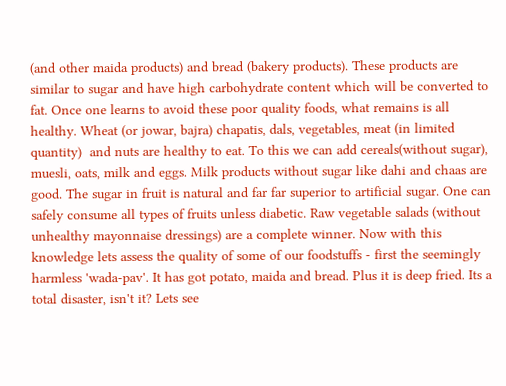(and other maida products) and bread (bakery products). These products are similar to sugar and have high carbohydrate content which will be converted to fat. Once one learns to avoid these poor quality foods, what remains is all healthy. Wheat (or jowar, bajra) chapatis, dals, vegetables, meat (in limited quantity)  and nuts are healthy to eat. To this we can add cereals(without sugar), muesli, oats, milk and eggs. Milk products without sugar like dahi and chaas are good. The sugar in fruit is natural and far far superior to artificial sugar. One can safely consume all types of fruits unless diabetic. Raw vegetable salads (without unhealthy mayonnaise dressings) are a complete winner. Now with this knowledge lets assess the quality of some of our foodstuffs - first the seemingly harmless 'wada-pav'. It has got potato, maida and bread. Plus it is deep fried. Its a total disaster, isn't it? Lets see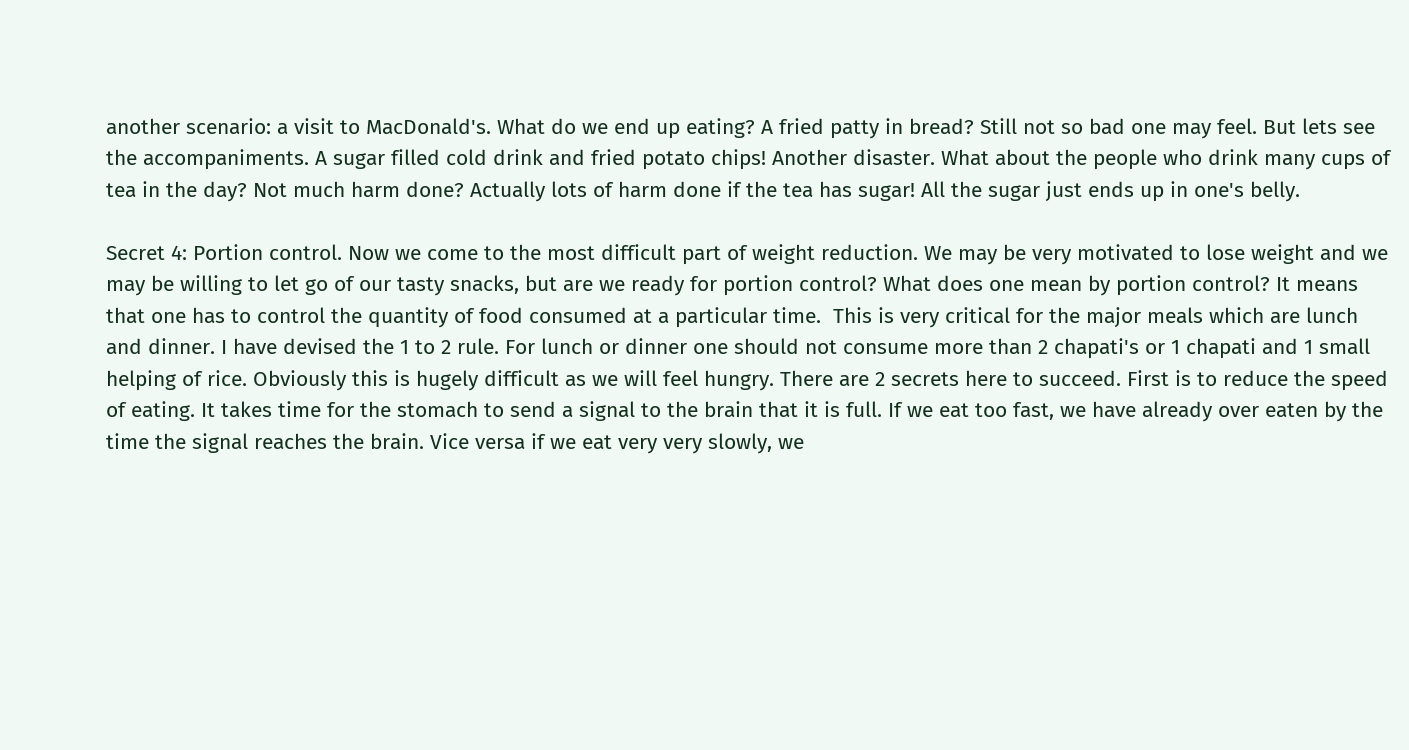another scenario: a visit to MacDonald's. What do we end up eating? A fried patty in bread? Still not so bad one may feel. But lets see the accompaniments. A sugar filled cold drink and fried potato chips! Another disaster. What about the people who drink many cups of tea in the day? Not much harm done? Actually lots of harm done if the tea has sugar! All the sugar just ends up in one's belly.

Secret 4: Portion control. Now we come to the most difficult part of weight reduction. We may be very motivated to lose weight and we may be willing to let go of our tasty snacks, but are we ready for portion control? What does one mean by portion control? It means that one has to control the quantity of food consumed at a particular time.  This is very critical for the major meals which are lunch and dinner. I have devised the 1 to 2 rule. For lunch or dinner one should not consume more than 2 chapati's or 1 chapati and 1 small helping of rice. Obviously this is hugely difficult as we will feel hungry. There are 2 secrets here to succeed. First is to reduce the speed of eating. It takes time for the stomach to send a signal to the brain that it is full. If we eat too fast, we have already over eaten by the time the signal reaches the brain. Vice versa if we eat very very slowly, we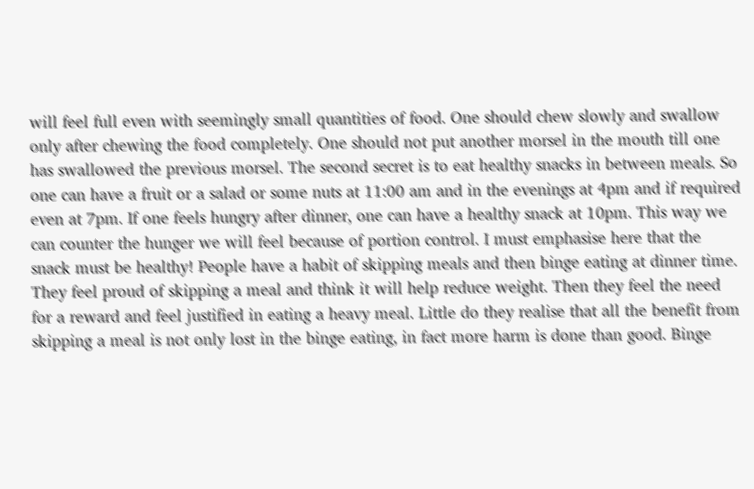will feel full even with seemingly small quantities of food. One should chew slowly and swallow only after chewing the food completely. One should not put another morsel in the mouth till one has swallowed the previous morsel. The second secret is to eat healthy snacks in between meals. So one can have a fruit or a salad or some nuts at 11:00 am and in the evenings at 4pm and if required even at 7pm. If one feels hungry after dinner, one can have a healthy snack at 10pm. This way we can counter the hunger we will feel because of portion control. I must emphasise here that the snack must be healthy! People have a habit of skipping meals and then binge eating at dinner time. They feel proud of skipping a meal and think it will help reduce weight. Then they feel the need for a reward and feel justified in eating a heavy meal. Little do they realise that all the benefit from skipping a meal is not only lost in the binge eating, in fact more harm is done than good. Binge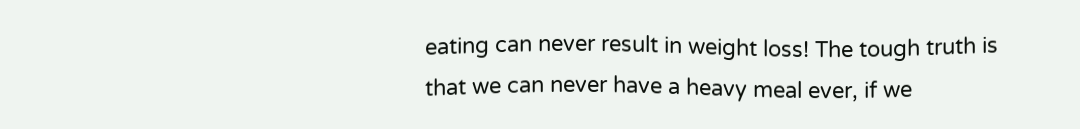eating can never result in weight loss! The tough truth is that we can never have a heavy meal ever, if we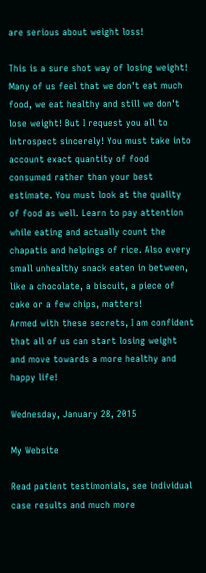are serious about weight loss!

This is a sure shot way of losing weight! Many of us feel that we don't eat much food, we eat healthy and still we don't lose weight! But I request you all to introspect sincerely! You must take into account exact quantity of food consumed rather than your best estimate. You must look at the quality of food as well. Learn to pay attention while eating and actually count the chapatis and helpings of rice. Also every small unhealthy snack eaten in between, like a chocolate, a biscuit, a piece of cake or a few chips, matters!
Armed with these secrets, I am confident that all of us can start losing weight and move towards a more healthy and happy life!

Wednesday, January 28, 2015

My Website

Read patient testimonials, see individual case results and much more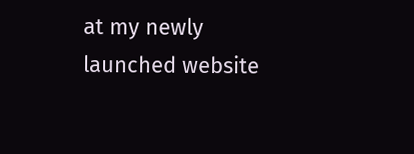at my newly launched website